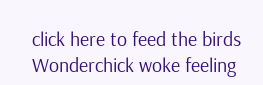click here to feed the birds
Wonderchick woke feeling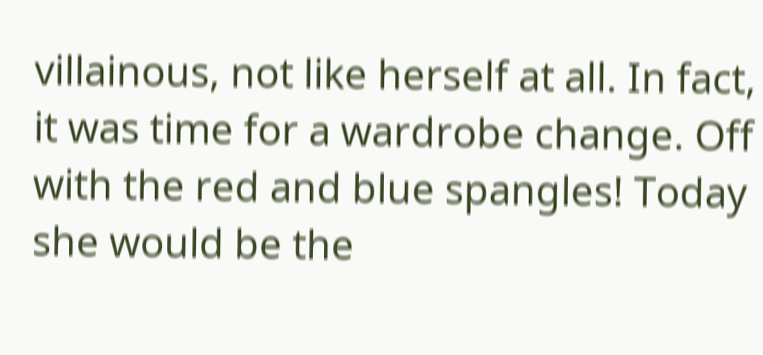villainous, not like herself at all. In fact, it was time for a wardrobe change. Off with the red and blue spangles! Today she would be the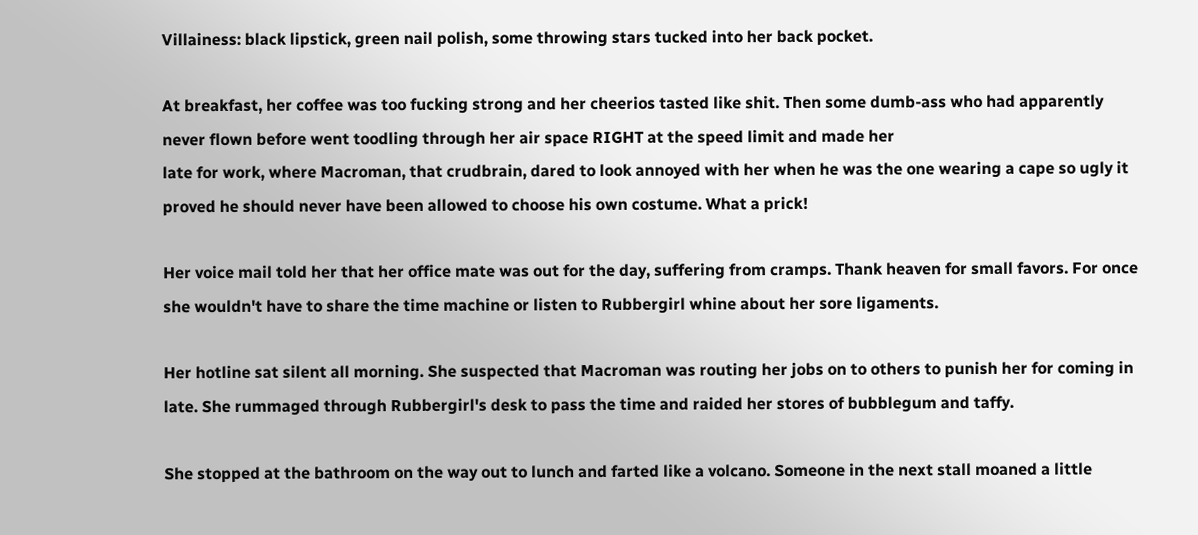Villainess: black lipstick, green nail polish, some throwing stars tucked into her back pocket.

At breakfast, her coffee was too fucking strong and her cheerios tasted like shit. Then some dumb-ass who had apparently never flown before went toodling through her air space RIGHT at the speed limit and made her
late for work, where Macroman, that crudbrain, dared to look annoyed with her when he was the one wearing a cape so ugly it proved he should never have been allowed to choose his own costume. What a prick!

Her voice mail told her that her office mate was out for the day, suffering from cramps. Thank heaven for small favors. For once she wouldn't have to share the time machine or listen to Rubbergirl whine about her sore ligaments.

Her hotline sat silent all morning. She suspected that Macroman was routing her jobs on to others to punish her for coming in late. She rummaged through Rubbergirl's desk to pass the time and raided her stores of bubblegum and taffy.

She stopped at the bathroom on the way out to lunch and farted like a volcano. Someone in the next stall moaned a little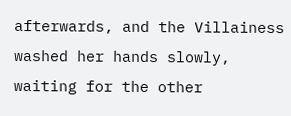afterwards, and the Villainess washed her hands slowly, waiting for the other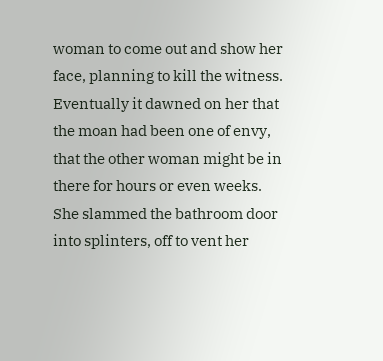woman to come out and show her face, planning to kill the witness. Eventually it dawned on her that the moan had been one of envy, that the other woman might be in there for hours or even weeks. She slammed the bathroom door into splinters, off to vent her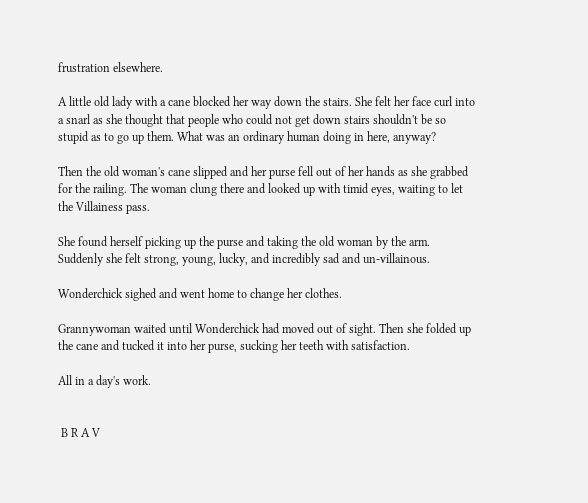frustration elsewhere.

A little old lady with a cane blocked her way down the stairs. She felt her face curl into a snarl as she thought that people who could not get down stairs shouldn't be so stupid as to go up them. What was an ordinary human doing in here, anyway?

Then the old woman's cane slipped and her purse fell out of her hands as she grabbed for the railing. The woman clung there and looked up with timid eyes, waiting to let the Villainess pass.

She found herself picking up the purse and taking the old woman by the arm. Suddenly she felt strong, young, lucky, and incredibly sad and un-villainous.

Wonderchick sighed and went home to change her clothes.

Grannywoman waited until Wonderchick had moved out of sight. Then she folded up the cane and tucked it into her purse, sucking her teeth with satisfaction.

All in a day's work.


 B R A V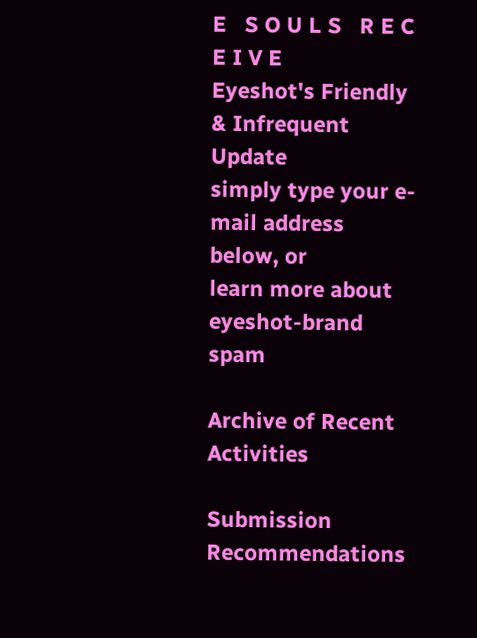E   S O U L S   R E C E I V E
Eyeshot's Friendly & Infrequent Update
simply type your e-mail address below, or
learn more about eyeshot-brand spam

Archive of Recent Activities

Submission Recommendations